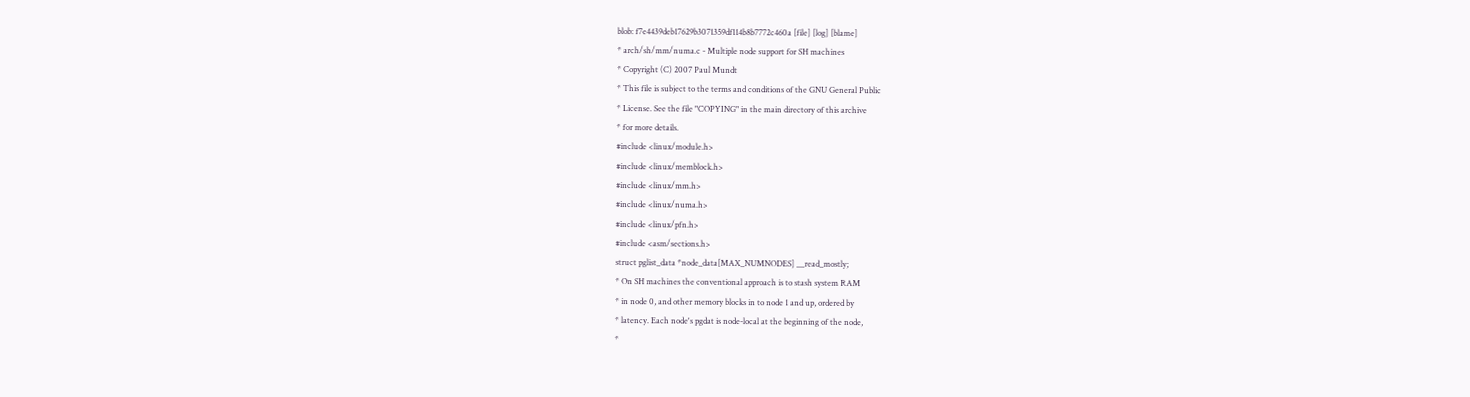blob: f7e4439deb17629b3071359df114b8b7772c460a [file] [log] [blame]
* arch/sh/mm/numa.c - Multiple node support for SH machines
* Copyright (C) 2007 Paul Mundt
* This file is subject to the terms and conditions of the GNU General Public
* License. See the file "COPYING" in the main directory of this archive
* for more details.
#include <linux/module.h>
#include <linux/memblock.h>
#include <linux/mm.h>
#include <linux/numa.h>
#include <linux/pfn.h>
#include <asm/sections.h>
struct pglist_data *node_data[MAX_NUMNODES] __read_mostly;
* On SH machines the conventional approach is to stash system RAM
* in node 0, and other memory blocks in to node 1 and up, ordered by
* latency. Each node's pgdat is node-local at the beginning of the node,
*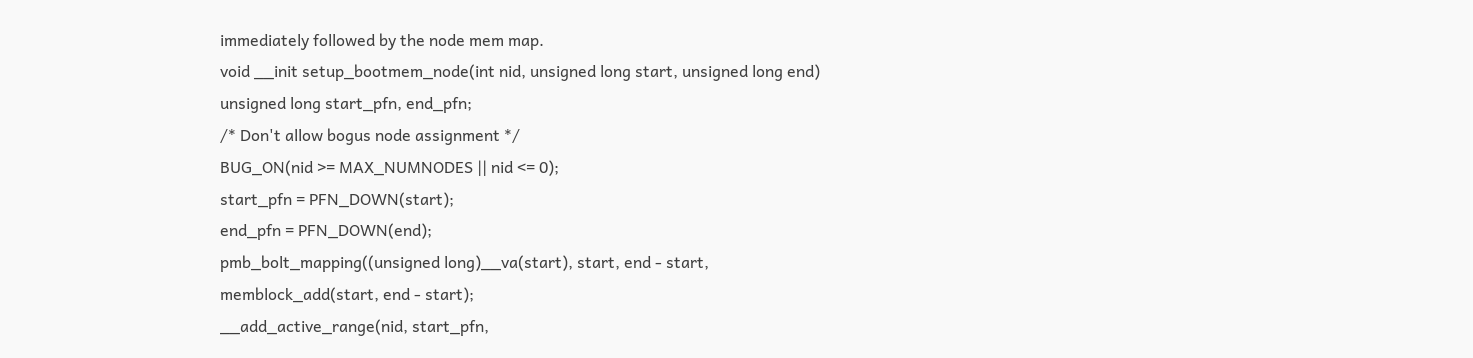immediately followed by the node mem map.
void __init setup_bootmem_node(int nid, unsigned long start, unsigned long end)
unsigned long start_pfn, end_pfn;
/* Don't allow bogus node assignment */
BUG_ON(nid >= MAX_NUMNODES || nid <= 0);
start_pfn = PFN_DOWN(start);
end_pfn = PFN_DOWN(end);
pmb_bolt_mapping((unsigned long)__va(start), start, end - start,
memblock_add(start, end - start);
__add_active_range(nid, start_pfn,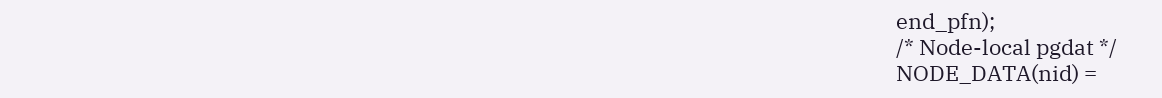end_pfn);
/* Node-local pgdat */
NODE_DATA(nid) =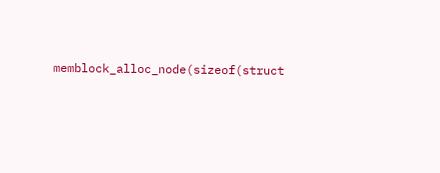memblock_alloc_node(sizeof(struct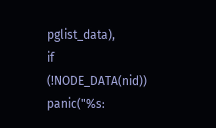pglist_data),
if (!NODE_DATA(nid))
panic("%s: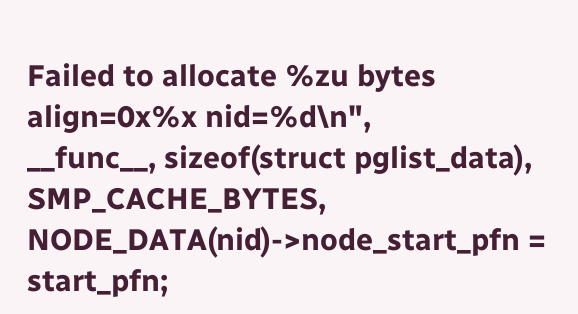Failed to allocate %zu bytes align=0x%x nid=%d\n",
__func__, sizeof(struct pglist_data), SMP_CACHE_BYTES,
NODE_DATA(nid)->node_start_pfn = start_pfn;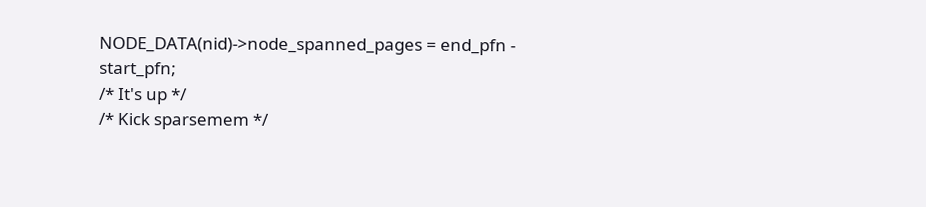NODE_DATA(nid)->node_spanned_pages = end_pfn - start_pfn;
/* It's up */
/* Kick sparsemem */